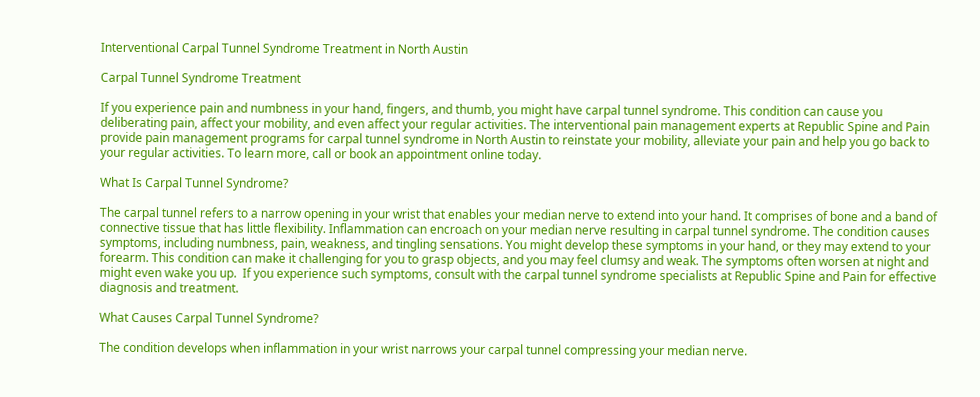Interventional Carpal Tunnel Syndrome Treatment in North Austin

Carpal Tunnel Syndrome Treatment

If you experience pain and numbness in your hand, fingers, and thumb, you might have carpal tunnel syndrome. This condition can cause you deliberating pain, affect your mobility, and even affect your regular activities. The interventional pain management experts at Republic Spine and Pain provide pain management programs for carpal tunnel syndrome in North Austin to reinstate your mobility, alleviate your pain and help you go back to your regular activities. To learn more, call or book an appointment online today.

What Is Carpal Tunnel Syndrome?

The carpal tunnel refers to a narrow opening in your wrist that enables your median nerve to extend into your hand. It comprises of bone and a band of connective tissue that has little flexibility. Inflammation can encroach on your median nerve resulting in carpal tunnel syndrome. The condition causes symptoms, including numbness, pain, weakness, and tingling sensations. You might develop these symptoms in your hand, or they may extend to your forearm. This condition can make it challenging for you to grasp objects, and you may feel clumsy and weak. The symptoms often worsen at night and might even wake you up.  If you experience such symptoms, consult with the carpal tunnel syndrome specialists at Republic Spine and Pain for effective diagnosis and treatment.

What Causes Carpal Tunnel Syndrome?

The condition develops when inflammation in your wrist narrows your carpal tunnel compressing your median nerve.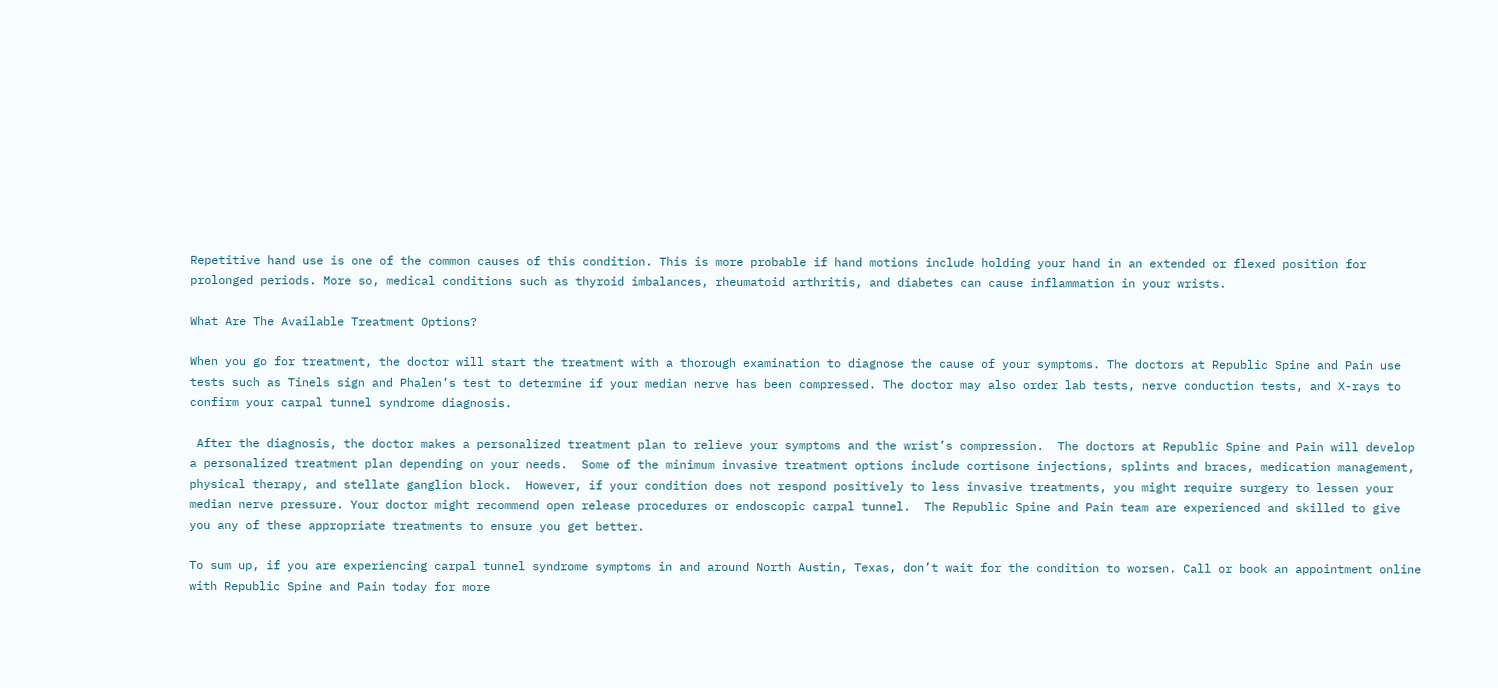Repetitive hand use is one of the common causes of this condition. This is more probable if hand motions include holding your hand in an extended or flexed position for prolonged periods. More so, medical conditions such as thyroid imbalances, rheumatoid arthritis, and diabetes can cause inflammation in your wrists.

What Are The Available Treatment Options?

When you go for treatment, the doctor will start the treatment with a thorough examination to diagnose the cause of your symptoms. The doctors at Republic Spine and Pain use tests such as Tinels sign and Phalen’s test to determine if your median nerve has been compressed. The doctor may also order lab tests, nerve conduction tests, and X-rays to confirm your carpal tunnel syndrome diagnosis.

 After the diagnosis, the doctor makes a personalized treatment plan to relieve your symptoms and the wrist’s compression.  The doctors at Republic Spine and Pain will develop a personalized treatment plan depending on your needs.  Some of the minimum invasive treatment options include cortisone injections, splints and braces, medication management, physical therapy, and stellate ganglion block.  However, if your condition does not respond positively to less invasive treatments, you might require surgery to lessen your median nerve pressure. Your doctor might recommend open release procedures or endoscopic carpal tunnel.  The Republic Spine and Pain team are experienced and skilled to give you any of these appropriate treatments to ensure you get better.

To sum up, if you are experiencing carpal tunnel syndrome symptoms in and around North Austin, Texas, don’t wait for the condition to worsen. Call or book an appointment online with Republic Spine and Pain today for more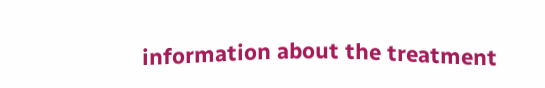information about the treatment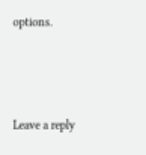options.



Leave a reply